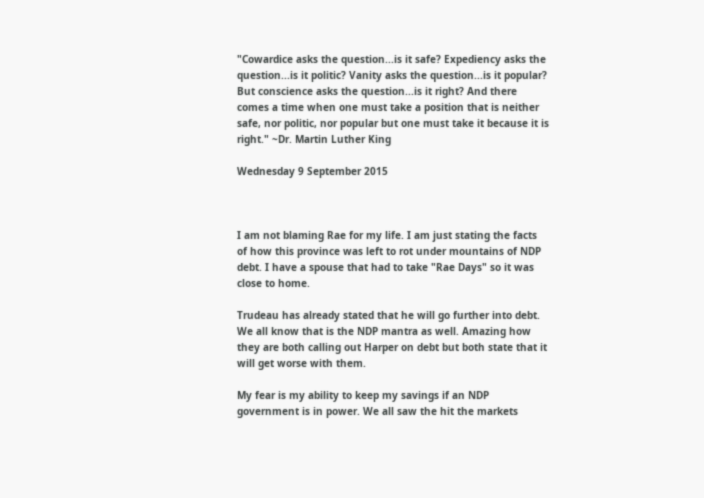"Cowardice asks the question...is it safe? Expediency asks the question...is it politic? Vanity asks the question...is it popular? But conscience asks the question...is it right? And there comes a time when one must take a position that is neither safe, nor politic, nor popular but one must take it because it is right." ~Dr. Martin Luther King

Wednesday 9 September 2015



I am not blaming Rae for my life. I am just stating the facts of how this province was left to rot under mountains of NDP debt. I have a spouse that had to take "Rae Days" so it was close to home.

Trudeau has already stated that he will go further into debt. We all know that is the NDP mantra as well. Amazing how they are both calling out Harper on debt but both state that it will get worse with them.

My fear is my ability to keep my savings if an NDP government is in power. We all saw the hit the markets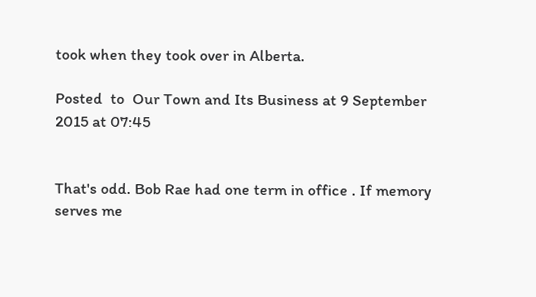took when they took over in Alberta.

Posted  to  Our Town and Its Business at 9 September 2015 at 07:45


That's odd. Bob Rae had one term in office . If memory serves me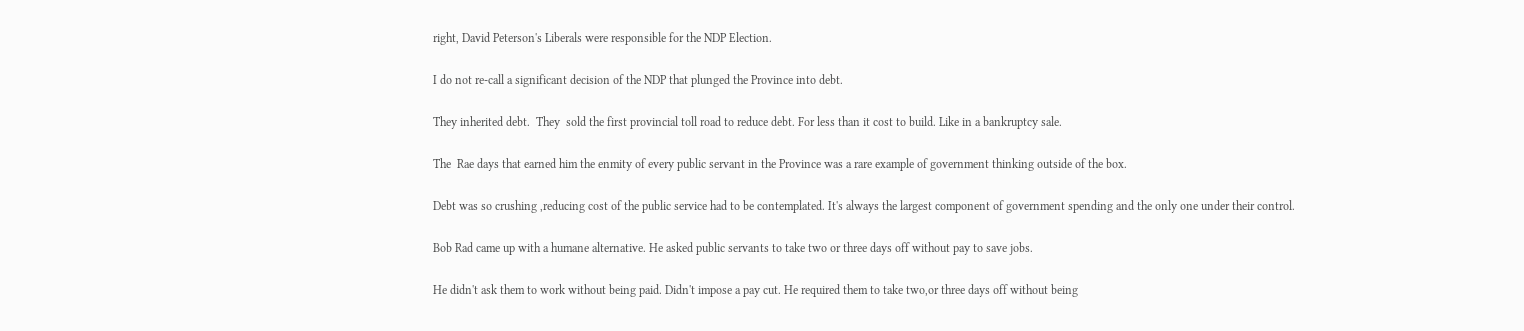right, David Peterson's Liberals were responsible for the NDP Election.

I do not re-call a significant decision of the NDP that plunged the Province into debt.

They inherited debt.  They  sold the first provincial toll road to reduce debt. For less than it cost to build. Like in a bankruptcy sale.

The  Rae days that earned him the enmity of every public servant in the Province was a rare example of government thinking outside of the box.

Debt was so crushing ,reducing cost of the public service had to be contemplated. It's always the largest component of government spending and the only one under their control.

Bob Rad came up with a humane alternative. He asked public servants to take two or three days off without pay to save jobs.

He didn't ask them to work without being paid. Didn't impose a pay cut. He required them to take two,or three days off without being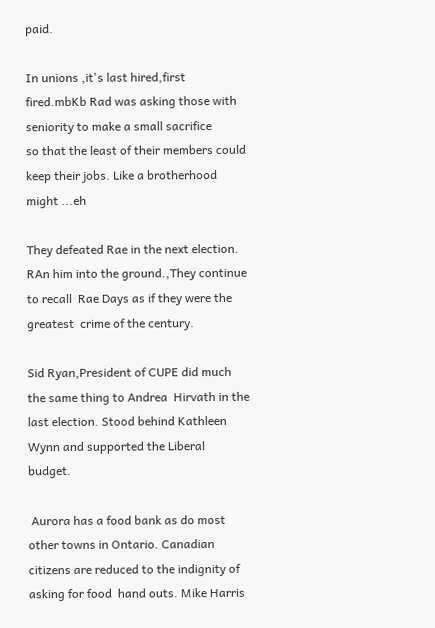paid.

In unions ,it's last hired,first fired.mbKb Rad was asking those with seniority to make a small sacrifice
so that the least of their members could keep their jobs. Like a brotherhood might ...eh

They defeated Rae in the next election.  RAn him into the ground.,They continue to recall  Rae Days as if they were the greatest  crime of the century.

Sid Ryan,President of CUPE did much the same thing to Andrea  Hirvath in the last election. Stood behind Kathleen Wynn and supported the Liberal  budget.

 Aurora has a food bank as do most other towns in Ontario. Canadian citizens are reduced to the indignity of asking for food  hand outs. Mike Harris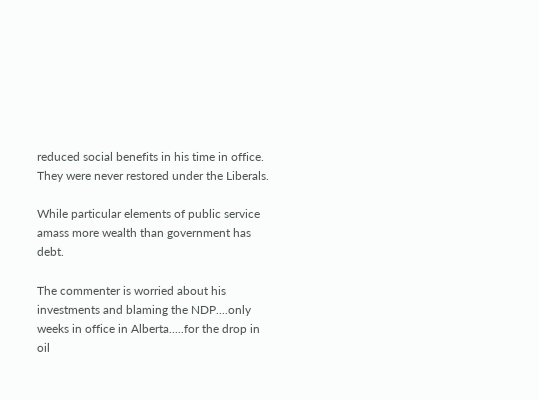reduced social benefits in his time in office.
They were never restored under the Liberals.

While particular elements of public service amass more wealth than government has debt.

The commenter is worried about his investments and blaming the NDP....only weeks in office in Alberta.....for the drop in oil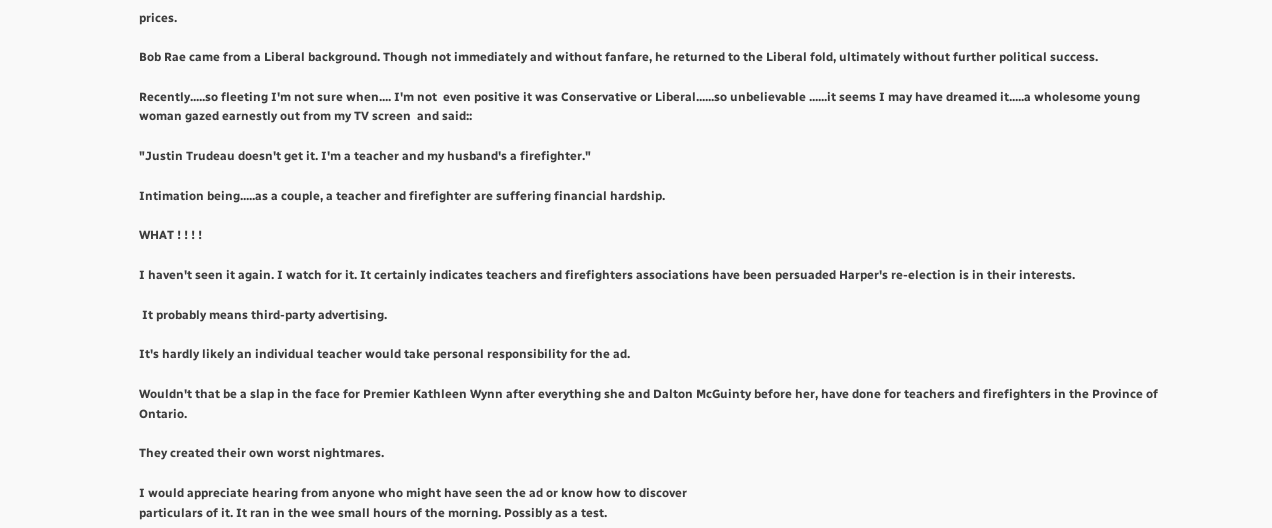prices.

Bob Rae came from a Liberal background. Though not immediately and without fanfare, he returned to the Liberal fold, ultimately without further political success.

Recently.....so fleeting I'm not sure when.... I'm not  even positive it was Conservative or Liberal......so unbelievable ......it seems I may have dreamed it.....a wholesome young woman gazed earnestly out from my TV screen  and said::

"Justin Trudeau doesn't get it. I'm a teacher and my husband's a firefighter."

Intimation being.....as a couple, a teacher and firefighter are suffering financial hardship.

WHAT ! ! ! !

I haven't seen it again. I watch for it. It certainly indicates teachers and firefighters associations have been persuaded Harper's re-election is in their interests.

 It probably means third-party advertising.

It's hardly likely an individual teacher would take personal responsibility for the ad.

Wouldn't that be a slap in the face for Premier Kathleen Wynn after everything she and Dalton McGuinty before her, have done for teachers and firefighters in the Province of Ontario.

They created their own worst nightmares.

I would appreciate hearing from anyone who might have seen the ad or know how to discover
particulars of it. It ran in the wee small hours of the morning. Possibly as a test.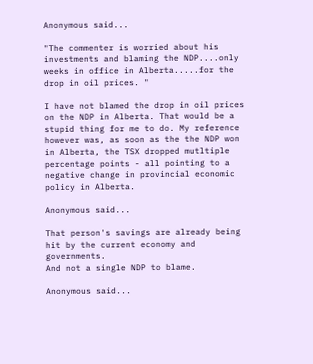Anonymous said...

"The commenter is worried about his investments and blaming the NDP....only weeks in office in Alberta.....for the drop in oil prices. "

I have not blamed the drop in oil prices on the NDP in Alberta. That would be a stupid thing for me to do. My reference however was, as soon as the the NDP won in Alberta, the TSX dropped mutltiple percentage points - all pointing to a negative change in provincial economic policy in Alberta.

Anonymous said...

That person's savings are already being hit by the current economy and governments.
And not a single NDP to blame.

Anonymous said...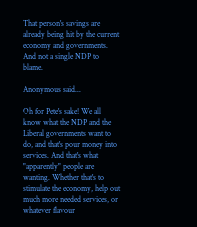That person's savings are already being hit by the current economy and governments.
And not a single NDP to blame.

Anonymous said...

Oh for Pete's sake! We all know what the NDP and the Liberal governments want to do, and that's pour money into services. And that's what "apparently" people are wanting. Whether that's to stimulate the economy, help out much more needed services, or whatever flavour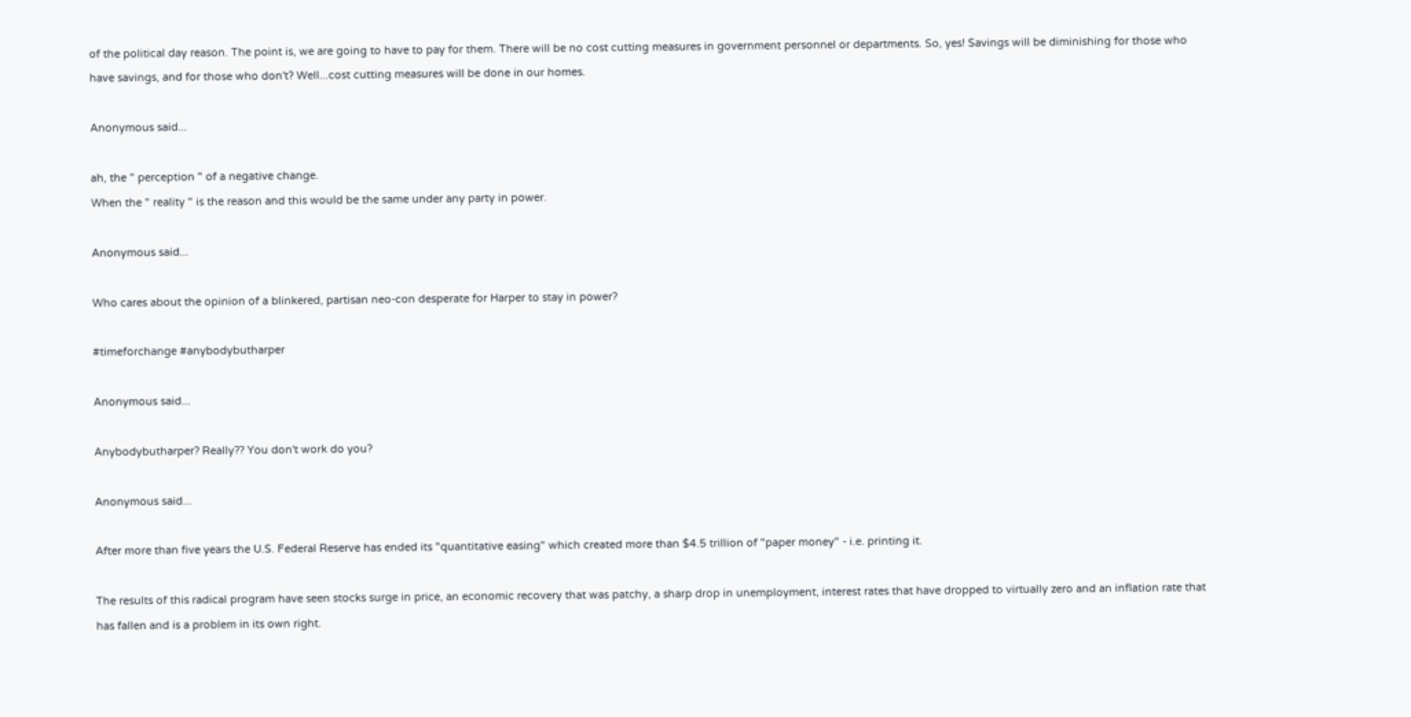of the political day reason. The point is, we are going to have to pay for them. There will be no cost cutting measures in government personnel or departments. So, yes! Savings will be diminishing for those who have savings, and for those who don't? Well...cost cutting measures will be done in our homes.

Anonymous said...

ah, the " perception " of a negative change.
When the " reality " is the reason and this would be the same under any party in power.

Anonymous said...

Who cares about the opinion of a blinkered, partisan neo-con desperate for Harper to stay in power?

#timeforchange #anybodybutharper

Anonymous said...

Anybodybutharper? Really?? You don't work do you?

Anonymous said...

After more than five years the U.S. Federal Reserve has ended its "quantitative easing" which created more than $4.5 trillion of "paper money" - i.e. printing it.

The results of this radical program have seen stocks surge in price, an economic recovery that was patchy, a sharp drop in unemployment, interest rates that have dropped to virtually zero and an inflation rate that has fallen and is a problem in its own right.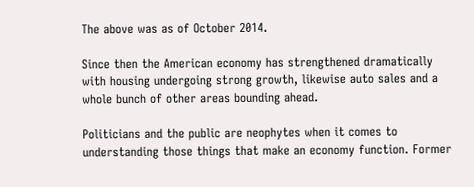The above was as of October 2014.

Since then the American economy has strengthened dramatically with housing undergoing strong growth, likewise auto sales and a whole bunch of other areas bounding ahead.

Politicians and the public are neophytes when it comes to understanding those things that make an economy function. Former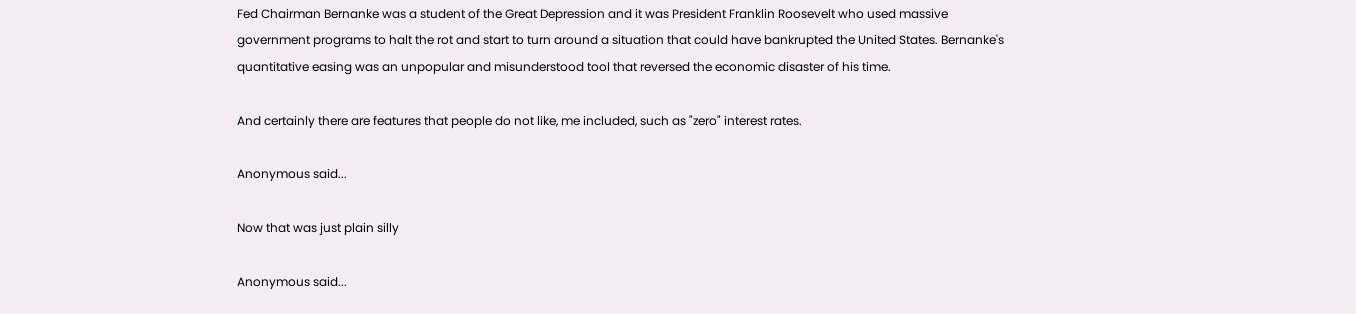Fed Chairman Bernanke was a student of the Great Depression and it was President Franklin Roosevelt who used massive government programs to halt the rot and start to turn around a situation that could have bankrupted the United States. Bernanke's quantitative easing was an unpopular and misunderstood tool that reversed the economic disaster of his time.

And certainly there are features that people do not like, me included, such as "zero" interest rates.

Anonymous said...

Now that was just plain silly

Anonymous said...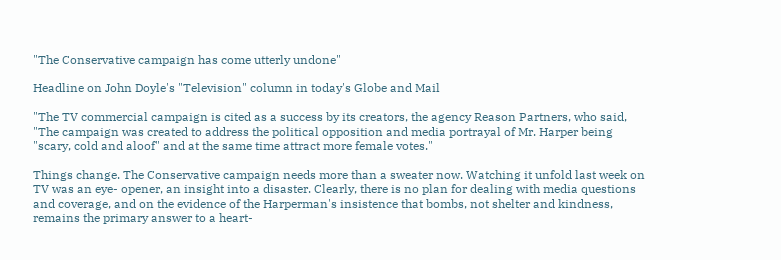"The Conservative campaign has come utterly undone"

Headline on John Doyle's "Television" column in today's Globe and Mail

"The TV commercial campaign is cited as a success by its creators, the agency Reason Partners, who said, "The campaign was created to address the political opposition and media portrayal of Mr. Harper being "scary, cold and aloof" and at the same time attract more female votes."

Things change. The Conservative campaign needs more than a sweater now. Watching it unfold last week on TV was an eye- opener, an insight into a disaster. Clearly, there is no plan for dealing with media questions and coverage, and on the evidence of the Harperman's insistence that bombs, not shelter and kindness, remains the primary answer to a heart-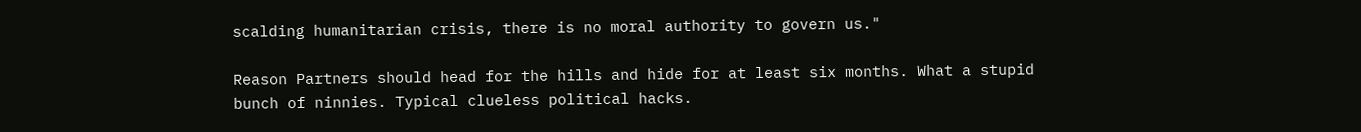scalding humanitarian crisis, there is no moral authority to govern us."

Reason Partners should head for the hills and hide for at least six months. What a stupid bunch of ninnies. Typical clueless political hacks.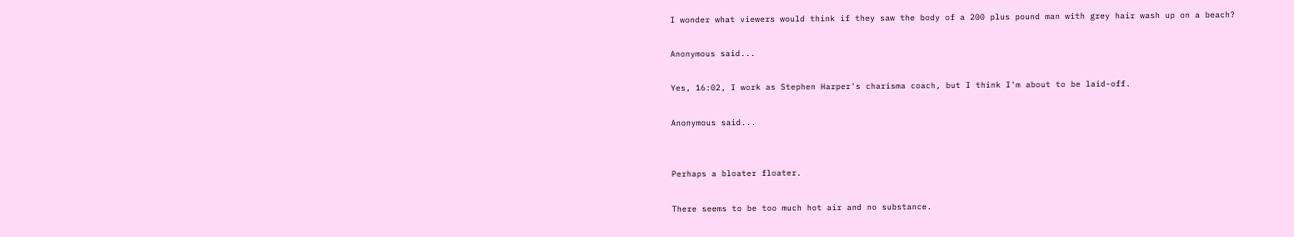I wonder what viewers would think if they saw the body of a 200 plus pound man with grey hair wash up on a beach?

Anonymous said...

Yes, 16:02, I work as Stephen Harper's charisma coach, but I think I'm about to be laid-off.

Anonymous said...


Perhaps a bloater floater.

There seems to be too much hot air and no substance.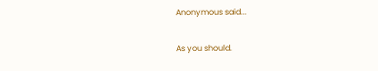Anonymous said...

As you should.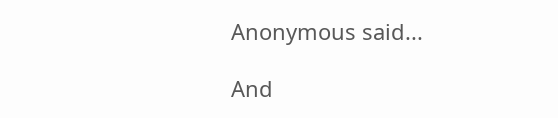Anonymous said...

And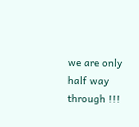we are only half way through !!!